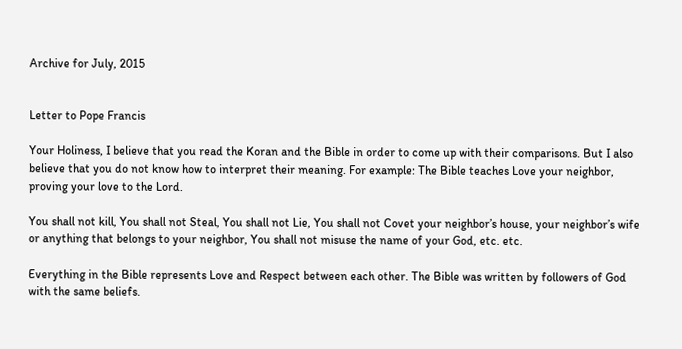Archive for July, 2015


Letter to Pope Francis

Your Holiness, I believe that you read the Koran and the Bible in order to come up with their comparisons. But I also believe that you do not know how to interpret their meaning. For example: The Bible teaches Love your neighbor, proving your love to the Lord.

You shall not kill, You shall not Steal, You shall not Lie, You shall not Covet your neighbor’s house, your neighbor’s wife or anything that belongs to your neighbor, You shall not misuse the name of your God, etc. etc.

Everything in the Bible represents Love and Respect between each other. The Bible was written by followers of God with the same beliefs.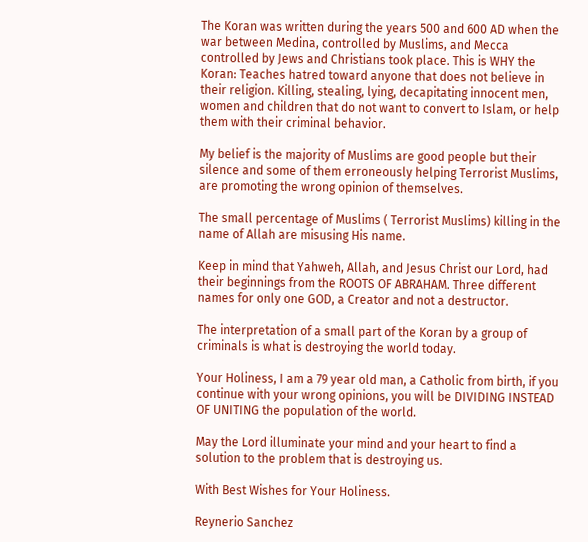The Koran was written during the years 500 and 600 AD when the war between Medina, controlled by Muslims, and Mecca controlled by Jews and Christians took place. This is WHY the Koran: Teaches hatred toward anyone that does not believe in their religion. Killing, stealing, lying, decapitating innocent men, women and children that do not want to convert to Islam, or help them with their criminal behavior.

My belief is the majority of Muslims are good people but their silence and some of them erroneously helping Terrorist Muslims, are promoting the wrong opinion of themselves.

The small percentage of Muslims ( Terrorist Muslims) killing in the name of Allah are misusing His name.

Keep in mind that Yahweh, Allah, and Jesus Christ our Lord, had their beginnings from the ROOTS OF ABRAHAM. Three different names for only one GOD, a Creator and not a destructor.

The interpretation of a small part of the Koran by a group of criminals is what is destroying the world today.

Your Holiness, I am a 79 year old man, a Catholic from birth, if you continue with your wrong opinions, you will be DIVIDING INSTEAD OF UNITING the population of the world.

May the Lord illuminate your mind and your heart to find a solution to the problem that is destroying us.

With Best Wishes for Your Holiness.

Reynerio Sanchez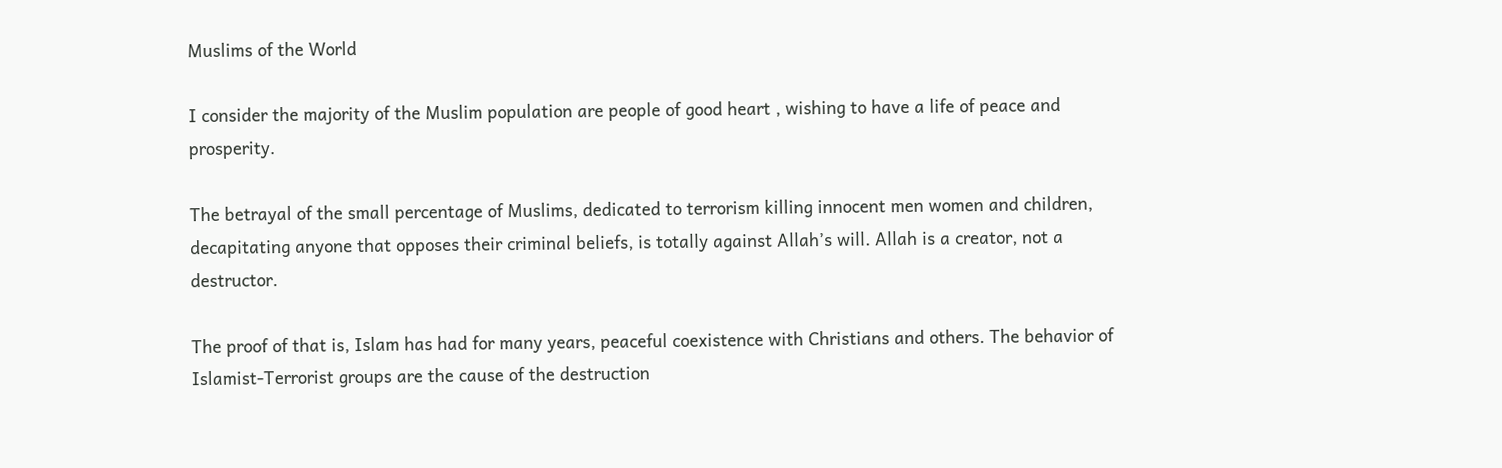Muslims of the World

I consider the majority of the Muslim population are people of good heart , wishing to have a life of peace and prosperity.

The betrayal of the small percentage of Muslims, dedicated to terrorism killing innocent men women and children, decapitating anyone that opposes their criminal beliefs, is totally against Allah’s will. Allah is a creator, not a destructor.

The proof of that is, Islam has had for many years, peaceful coexistence with Christians and others. The behavior of Islamist-Terrorist groups are the cause of the destruction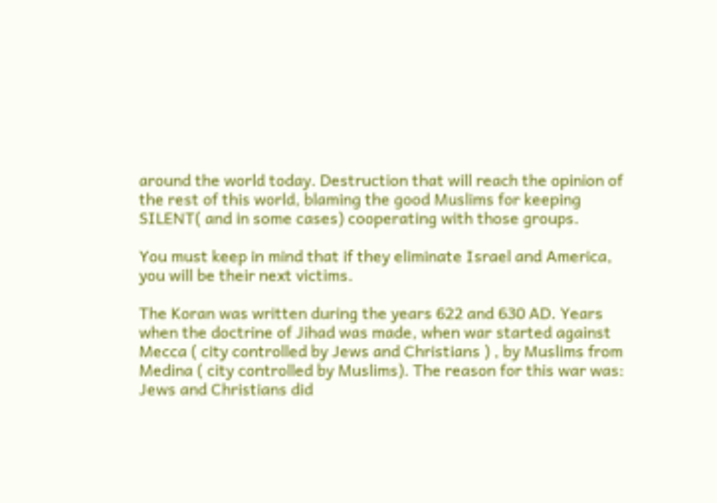around the world today. Destruction that will reach the opinion of the rest of this world, blaming the good Muslims for keeping SILENT( and in some cases) cooperating with those groups.

You must keep in mind that if they eliminate Israel and America, you will be their next victims.

The Koran was written during the years 622 and 630 AD. Years when the doctrine of Jihad was made, when war started against Mecca ( city controlled by Jews and Christians ) , by Muslims from Medina ( city controlled by Muslims). The reason for this war was: Jews and Christians did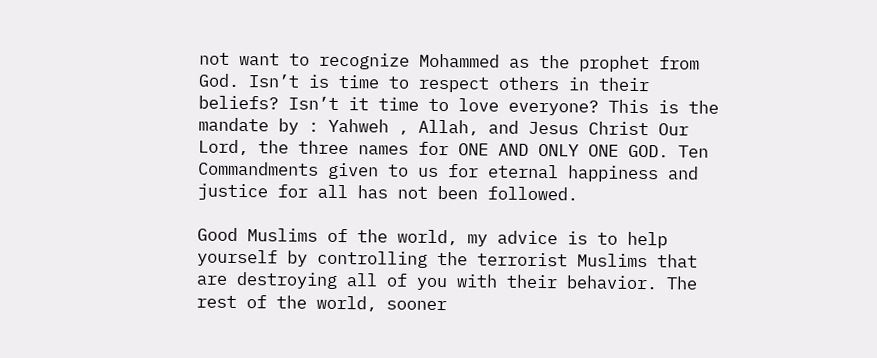not want to recognize Mohammed as the prophet from God. Isn’t is time to respect others in their beliefs? Isn’t it time to love everyone? This is the mandate by : Yahweh , Allah, and Jesus Christ Our Lord, the three names for ONE AND ONLY ONE GOD. Ten Commandments given to us for eternal happiness and justice for all has not been followed.

Good Muslims of the world, my advice is to help yourself by controlling the terrorist Muslims that are destroying all of you with their behavior. The rest of the world, sooner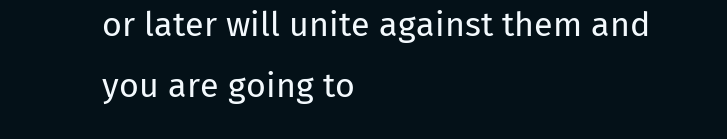or later will unite against them and you are going to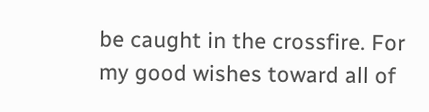be caught in the crossfire. For my good wishes toward all of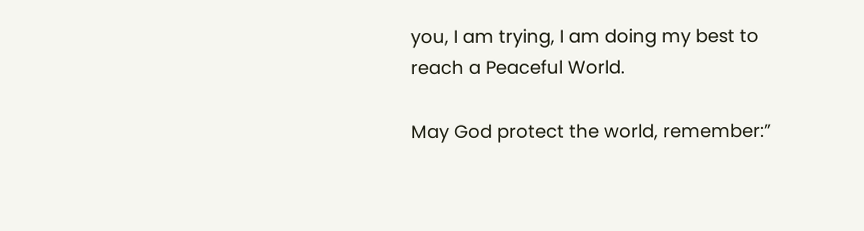you, I am trying, I am doing my best to reach a Peaceful World.

May God protect the world, remember:”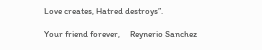Love creates, Hatred destroys”.

Your friend forever,     Reynerio Sanchez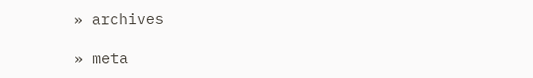» archives

» meta